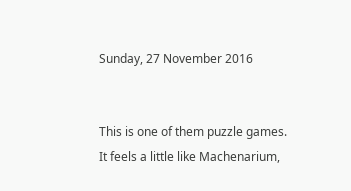Sunday, 27 November 2016


This is one of them puzzle games. It feels a little like Machenarium,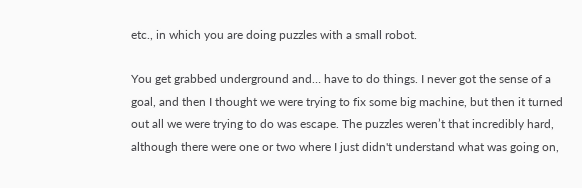etc., in which you are doing puzzles with a small robot.

You get grabbed underground and… have to do things. I never got the sense of a goal, and then I thought we were trying to fix some big machine, but then it turned out all we were trying to do was escape. The puzzles weren’t that incredibly hard, although there were one or two where I just didn't understand what was going on,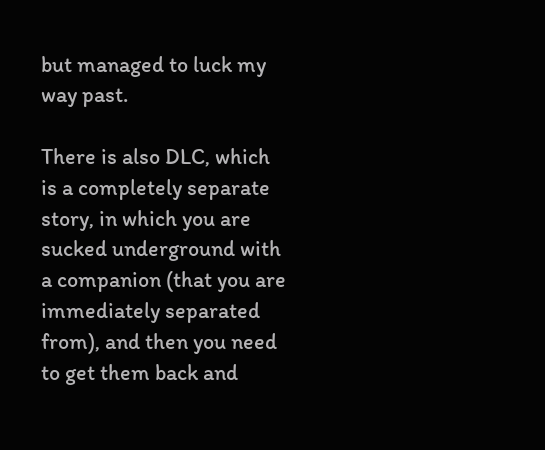but managed to luck my way past.

There is also DLC, which is a completely separate story, in which you are sucked underground with a companion (that you are immediately separated from), and then you need to get them back and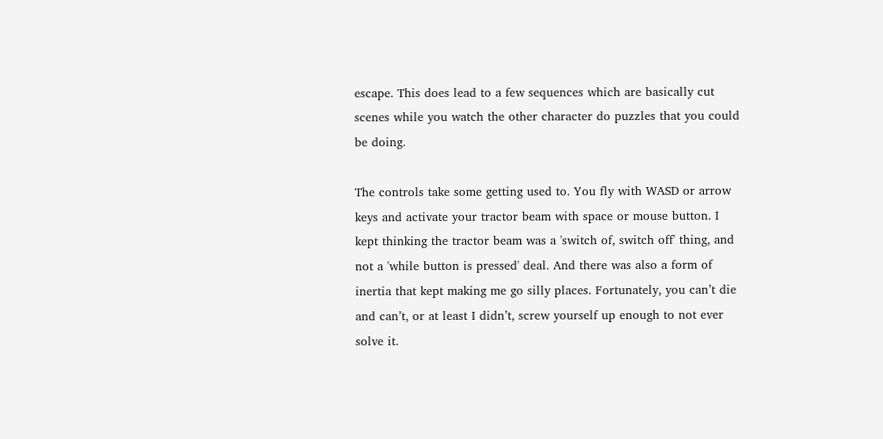escape. This does lead to a few sequences which are basically cut scenes while you watch the other character do puzzles that you could be doing.

The controls take some getting used to. You fly with WASD or arrow keys and activate your tractor beam with space or mouse button. I kept thinking the tractor beam was a 'switch of, switch off' thing, and not a 'while button is pressed' deal. And there was also a form of inertia that kept making me go silly places. Fortunately, you can’t die and can’t, or at least I didn’t, screw yourself up enough to not ever solve it.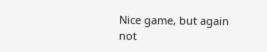Nice game, but again not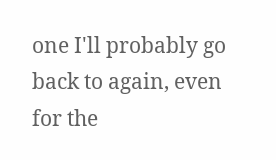one I'll probably go back to again, even for the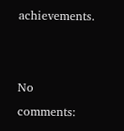achievements.


No comments: